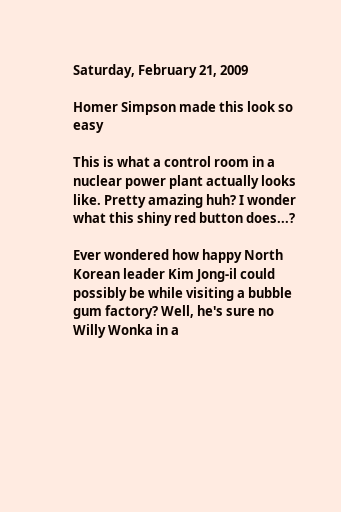Saturday, February 21, 2009

Homer Simpson made this look so easy

This is what a control room in a nuclear power plant actually looks like. Pretty amazing huh? I wonder what this shiny red button does...?

Ever wondered how happy North Korean leader Kim Jong-il could possibly be while visiting a bubble gum factory? Well, he's sure no Willy Wonka in a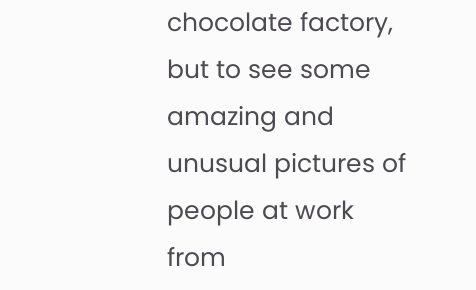chocolate factory, but to see some amazing and unusual pictures of people at work from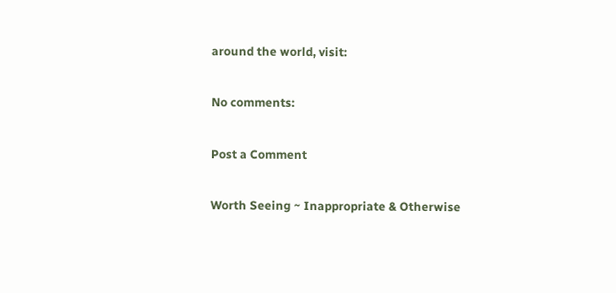around the world, visit:

No comments:

Post a Comment

Worth Seeing ~ Inappropriate & Otherwise